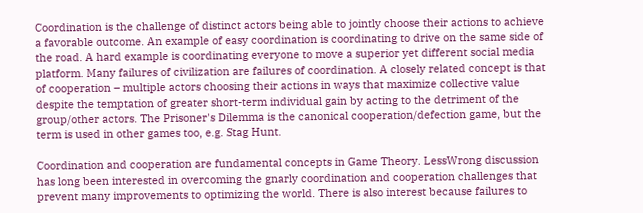Coordination is the challenge of distinct actors being able to jointly choose their actions to achieve a favorable outcome. An example of easy coordination is coordinating to drive on the same side of the road. A hard example is coordinating everyone to move a superior yet different social media platform. Many failures of civilization are failures of coordination. A closely related concept is that of cooperation – multiple actors choosing their actions in ways that maximize collective value despite the temptation of greater short-term individual gain by acting to the detriment of the group/other actors. The Prisoner's Dilemma is the canonical cooperation/defection game, but the term is used in other games too, e.g. Stag Hunt.

Coordination and cooperation are fundamental concepts in Game Theory. LessWrong discussion has long been interested in overcoming the gnarly coordination and cooperation challenges that prevent many improvements to optimizing the world. There is also interest because failures to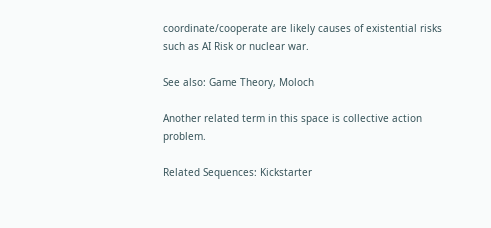coordinate/cooperate are likely causes of existential risks such as AI Risk or nuclear war.

See also: Game Theory, Moloch

Another related term in this space is collective action problem.

Related Sequences: Kickstarter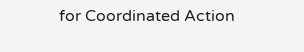for Coordinated Action